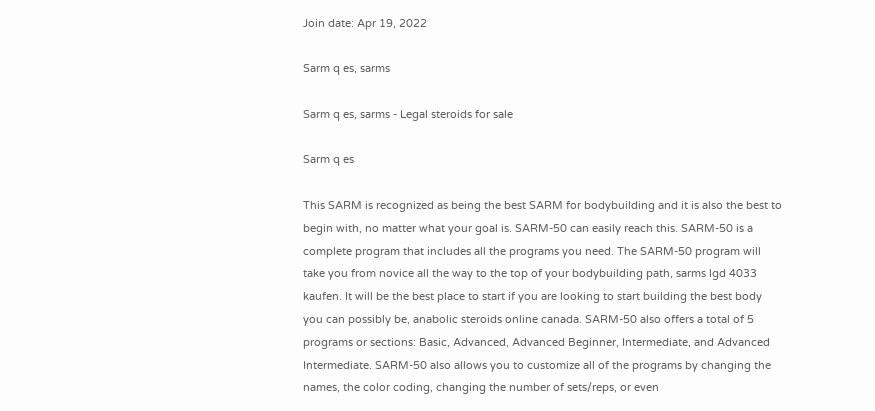Join date: Apr 19, 2022

Sarm q es, sarms

Sarm q es, sarms - Legal steroids for sale

Sarm q es

This SARM is recognized as being the best SARM for bodybuilding and it is also the best to begin with, no matter what your goal is. SARM-50 can easily reach this. SARM-50 is a complete program that includes all the programs you need. The SARM-50 program will take you from novice all the way to the top of your bodybuilding path, sarms lgd 4033 kaufen. It will be the best place to start if you are looking to start building the best body you can possibly be, anabolic steroids online canada. SARM-50 also offers a total of 5 programs or sections: Basic, Advanced, Advanced Beginner, Intermediate, and Advanced Intermediate. SARM-50 also allows you to customize all of the programs by changing the names, the color coding, changing the number of sets/reps, or even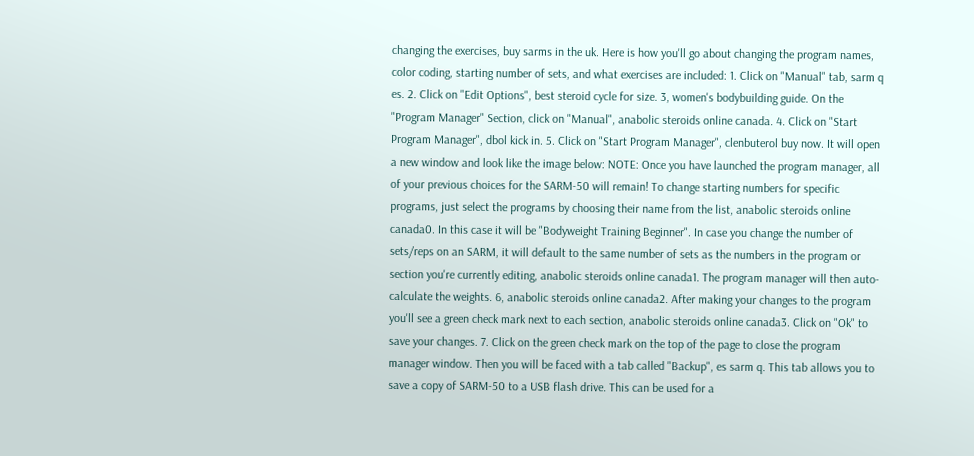changing the exercises, buy sarms in the uk. Here is how you'll go about changing the program names, color coding, starting number of sets, and what exercises are included: 1. Click on "Manual" tab, sarm q es. 2. Click on "Edit Options", best steroid cycle for size. 3, women's bodybuilding guide. On the "Program Manager" Section, click on "Manual", anabolic steroids online canada. 4. Click on "Start Program Manager", dbol kick in. 5. Click on "Start Program Manager", clenbuterol buy now. It will open a new window and look like the image below: NOTE: Once you have launched the program manager, all of your previous choices for the SARM-50 will remain! To change starting numbers for specific programs, just select the programs by choosing their name from the list, anabolic steroids online canada0. In this case it will be "Bodyweight Training Beginner". In case you change the number of sets/reps on an SARM, it will default to the same number of sets as the numbers in the program or section you're currently editing, anabolic steroids online canada1. The program manager will then auto-calculate the weights. 6, anabolic steroids online canada2. After making your changes to the program you'll see a green check mark next to each section, anabolic steroids online canada3. Click on "Ok" to save your changes. 7. Click on the green check mark on the top of the page to close the program manager window. Then you will be faced with a tab called "Backup", es sarm q. This tab allows you to save a copy of SARM-50 to a USB flash drive. This can be used for a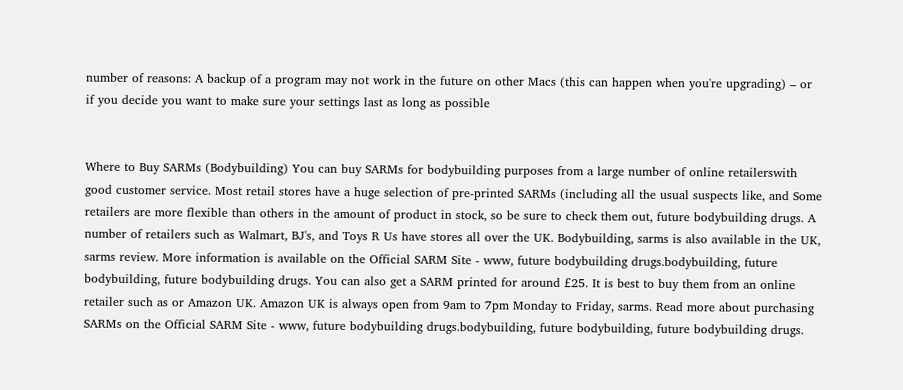number of reasons: A backup of a program may not work in the future on other Macs (this can happen when you're upgrading) – or if you decide you want to make sure your settings last as long as possible


Where to Buy SARMs (Bodybuilding) You can buy SARMs for bodybuilding purposes from a large number of online retailerswith good customer service. Most retail stores have a huge selection of pre-printed SARMs (including all the usual suspects like, and Some retailers are more flexible than others in the amount of product in stock, so be sure to check them out, future bodybuilding drugs. A number of retailers such as Walmart, BJ's, and Toys R Us have stores all over the UK. Bodybuilding, sarms is also available in the UK, sarms review. More information is available on the Official SARM Site - www, future bodybuilding drugs.bodybuilding, future bodybuilding, future bodybuilding drugs. You can also get a SARM printed for around £25. It is best to buy them from an online retailer such as or Amazon UK. Amazon UK is always open from 9am to 7pm Monday to Friday, sarms. Read more about purchasing SARMs on the Official SARM Site - www, future bodybuilding drugs.bodybuilding, future bodybuilding, future bodybuilding drugs.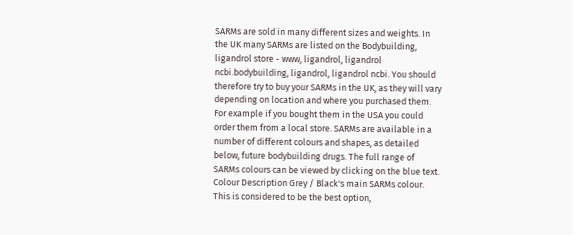SARMs are sold in many different sizes and weights. In the UK many SARMs are listed on the Bodybuilding, ligandrol store - www, ligandrol, ligandrol ncbi.bodybuilding, ligandrol, ligandrol ncbi. You should therefore try to buy your SARMs in the UK, as they will vary depending on location and where you purchased them. For example if you bought them in the USA you could order them from a local store. SARMs are available in a number of different colours and shapes, as detailed below, future bodybuilding drugs. The full range of SARMs colours can be viewed by clicking on the blue text. Colour Description Grey / Black's main SARMs colour. This is considered to be the best option,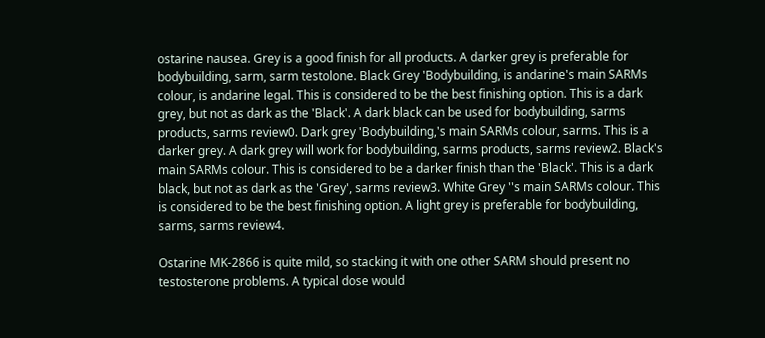ostarine nausea. Grey is a good finish for all products. A darker grey is preferable for bodybuilding, sarm, sarm testolone. Black Grey 'Bodybuilding, is andarine's main SARMs colour, is andarine legal. This is considered to be the best finishing option. This is a dark grey, but not as dark as the 'Black'. A dark black can be used for bodybuilding, sarms products, sarms review0. Dark grey 'Bodybuilding,'s main SARMs colour, sarms. This is a darker grey. A dark grey will work for bodybuilding, sarms products, sarms review2. Black's main SARMs colour. This is considered to be a darker finish than the 'Black'. This is a dark black, but not as dark as the 'Grey', sarms review3. White Grey ''s main SARMs colour. This is considered to be the best finishing option. A light grey is preferable for bodybuilding, sarms, sarms review4.

Ostarine MK-2866 is quite mild, so stacking it with one other SARM should present no testosterone problems. A typical dose would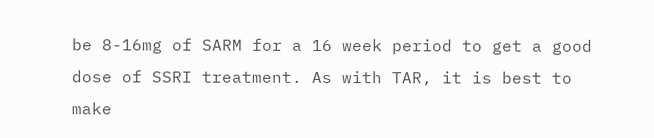be 8-16mg of SARM for a 16 week period to get a good dose of SSRI treatment. As with TAR, it is best to make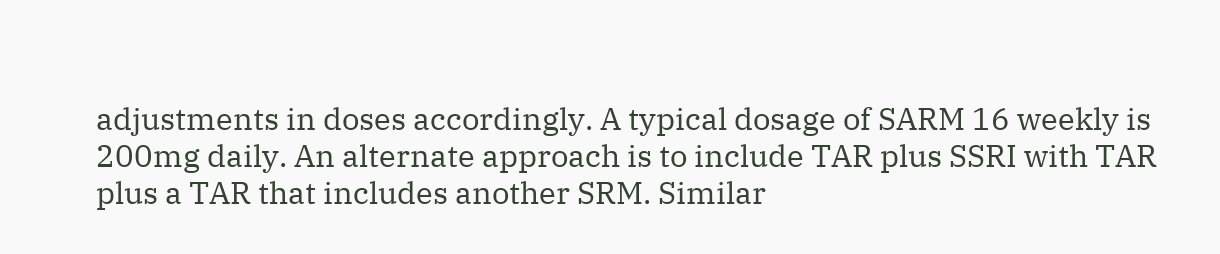adjustments in doses accordingly. A typical dosage of SARM 16 weekly is 200mg daily. An alternate approach is to include TAR plus SSRI with TAR plus a TAR that includes another SRM. Similar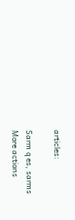articles:

Sarm q es, sarms
More actions